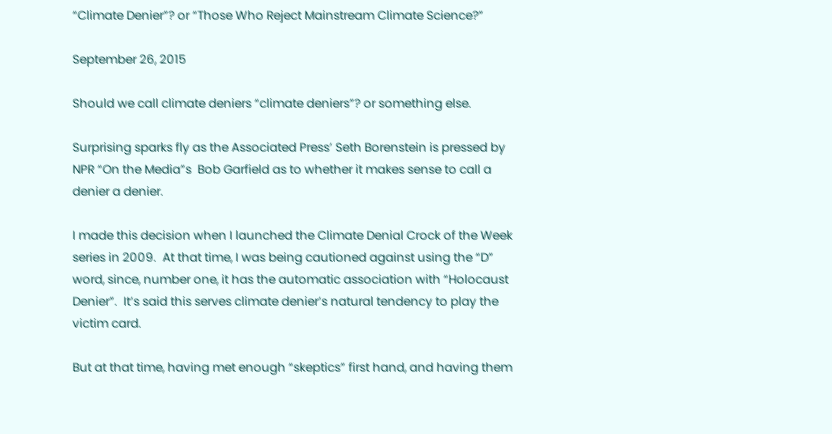“Climate Denier”? or “Those Who Reject Mainstream Climate Science?”

September 26, 2015

Should we call climate deniers “climate deniers”? or something else.

Surprising sparks fly as the Associated Press’ Seth Borenstein is pressed by NPR “On the Media”s  Bob Garfield as to whether it makes sense to call a denier a denier.

I made this decision when I launched the Climate Denial Crock of the Week series in 2009.  At that time, I was being cautioned against using the “D” word, since, number one, it has the automatic association with “Holocaust Denier”.  It’s said this serves climate denier’s natural tendency to play the victim card.

But at that time, having met enough “skeptics” first hand, and having them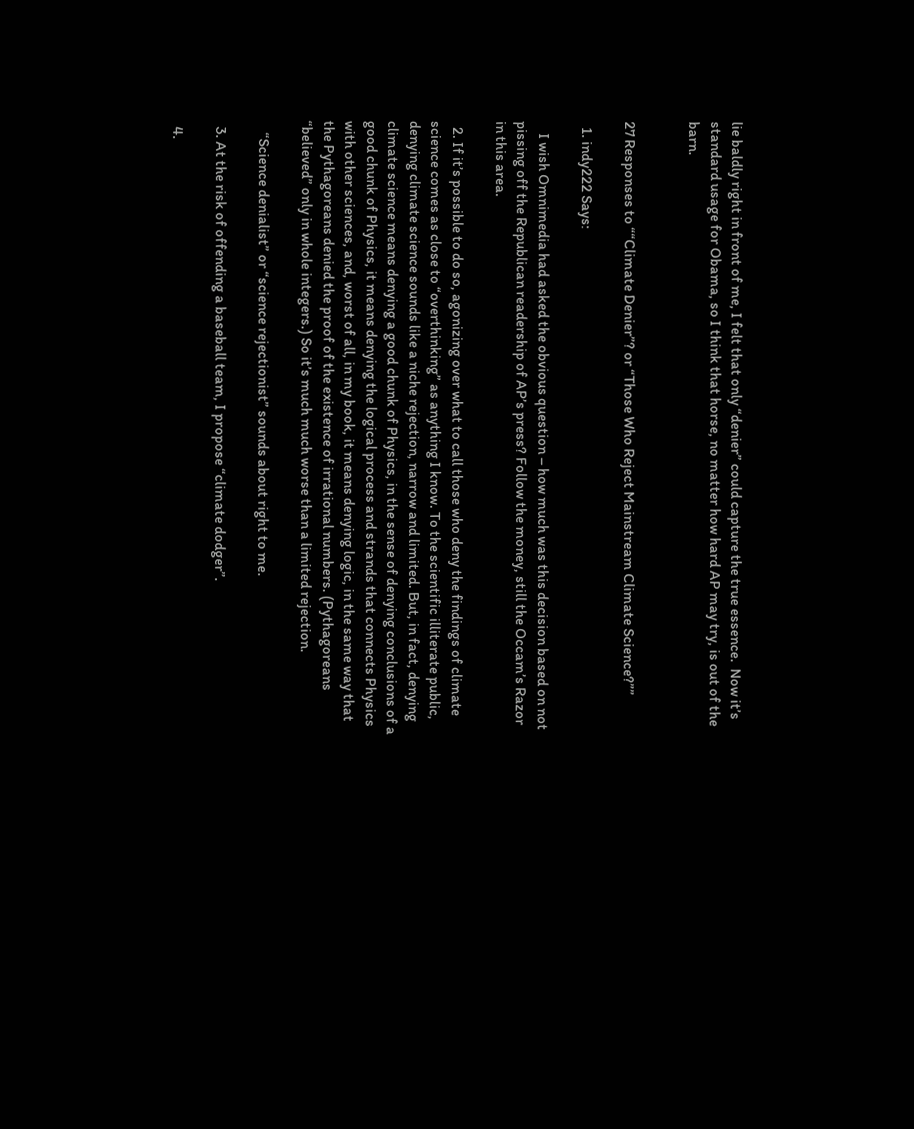lie baldly right in front of me, I felt that only “denier” could capture the true essence.  Now it’s standard usage for Obama, so I think that horse, no matter how hard AP may try, is out of the barn.


27 Responses to ““Climate Denier”? or “Those Who Reject Mainstream Climate Science?””

  1. indy222 Says:

    I wish Omnimedia had asked the obvious question – how much was this decision based on not pissing off the Republican readership of AP’s press? Follow the money, still the Occam’s Razor in this area.

  2. If it’s possible to do so, agonizing over what to call those who deny the findings of climate science comes as close to “overthinking” as anything I know. To the scientific illiterate public, denying climate science sounds like a niche rejection, narrow and limited. But, in fact, denying climate science means denying a good chunk of Physics, in the sense of denying conclusions of a good chunk of Physics, it means denying the logical process and strands that connects Physics with other sciences, and, worst of all, in my book, it means denying logic, in the same way that the Pythagoreans denied the proof of the existence of irrational numbers. (Pythagoreans “believed” only in whole integers.) So it’s much much worse than a limited rejection.

    “Science denialist” or “science rejectionist” sounds about right to me.

  3. At the risk of offending a baseball team, I propose “climate dodger”.

  4.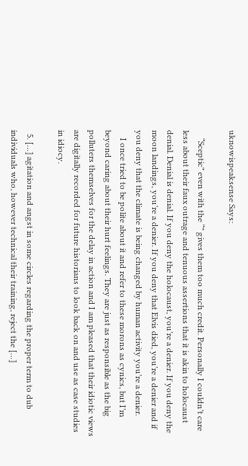uknowispeaksense Says:

    “Sceptic” even with the “” gives them too much credit. Personally I couldn’t care less about their faux outrage and tenuous assertions that it is akin to holocaust denial. Denial is denial. If you deny the holocaust, you’re a denier. If you deny the moon landings, you’re a denier. If you deny that Elvis died, you’re a denier and if you deny that the climate is being changed by human activity you’re a denier.
    I once tried to be polite about it and refer to these morons as cynics, but I’m beyond caring about their hurt feelings. They are just as responsible as the big polluters themselves for the delay in action and I am pleased that their idiotic views are digitally recorded for future historians to look back on and use as case studies in idiocy.

  5. […] agitation and angst in some circles regarding the proper term to dub individuals who, however technical their training, reject the […]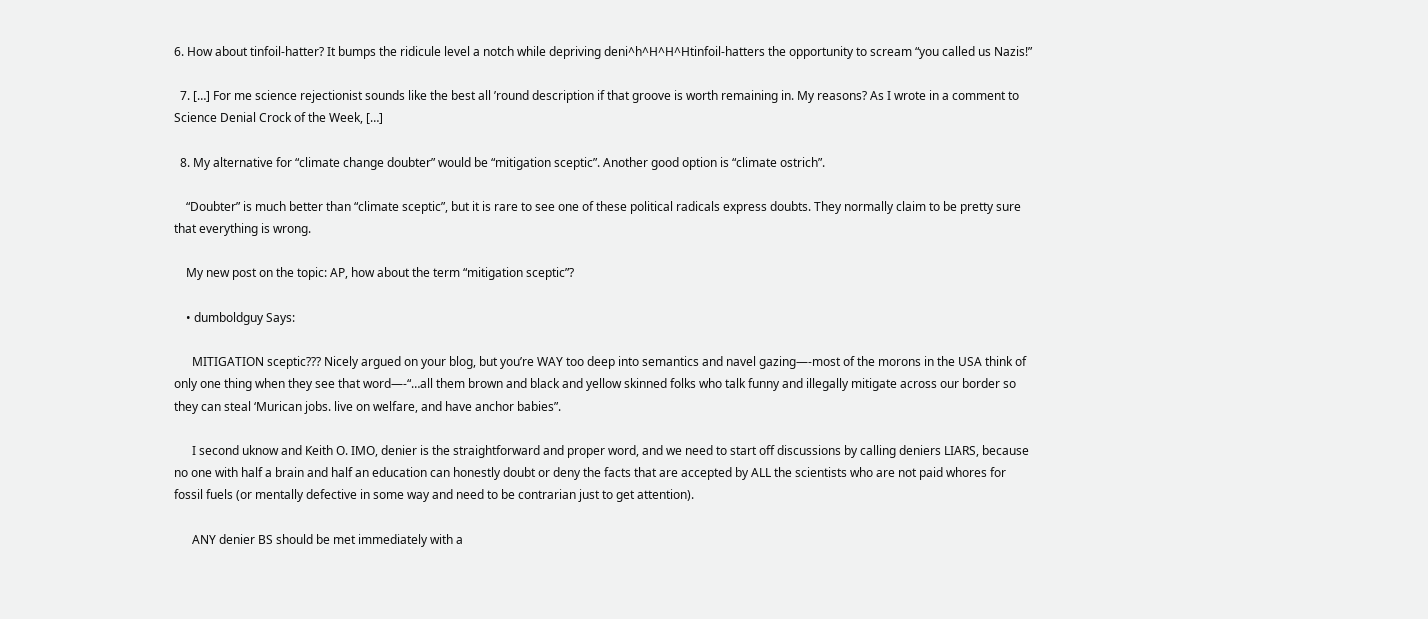6. How about tinfoil-hatter? It bumps the ridicule level a notch while depriving deni^h^H^H^Htinfoil-hatters the opportunity to scream “you called us Nazis!”

  7. […] For me science rejectionist sounds like the best all ’round description if that groove is worth remaining in. My reasons? As I wrote in a comment to Science Denial Crock of the Week, […]

  8. My alternative for “climate change doubter” would be “mitigation sceptic”. Another good option is “climate ostrich”.

    “Doubter” is much better than “climate sceptic”, but it is rare to see one of these political radicals express doubts. They normally claim to be pretty sure that everything is wrong.

    My new post on the topic: AP, how about the term “mitigation sceptic”?

    • dumboldguy Says:

      MITIGATION sceptic??? Nicely argued on your blog, but you’re WAY too deep into semantics and navel gazing—-most of the morons in the USA think of only one thing when they see that word—-“…all them brown and black and yellow skinned folks who talk funny and illegally mitigate across our border so they can steal ‘Murican jobs. live on welfare, and have anchor babies”.

      I second uknow and Keith O. IMO, denier is the straightforward and proper word, and we need to start off discussions by calling deniers LIARS, because no one with half a brain and half an education can honestly doubt or deny the facts that are accepted by ALL the scientists who are not paid whores for fossil fuels (or mentally defective in some way and need to be contrarian just to get attention).

      ANY denier BS should be met immediately with a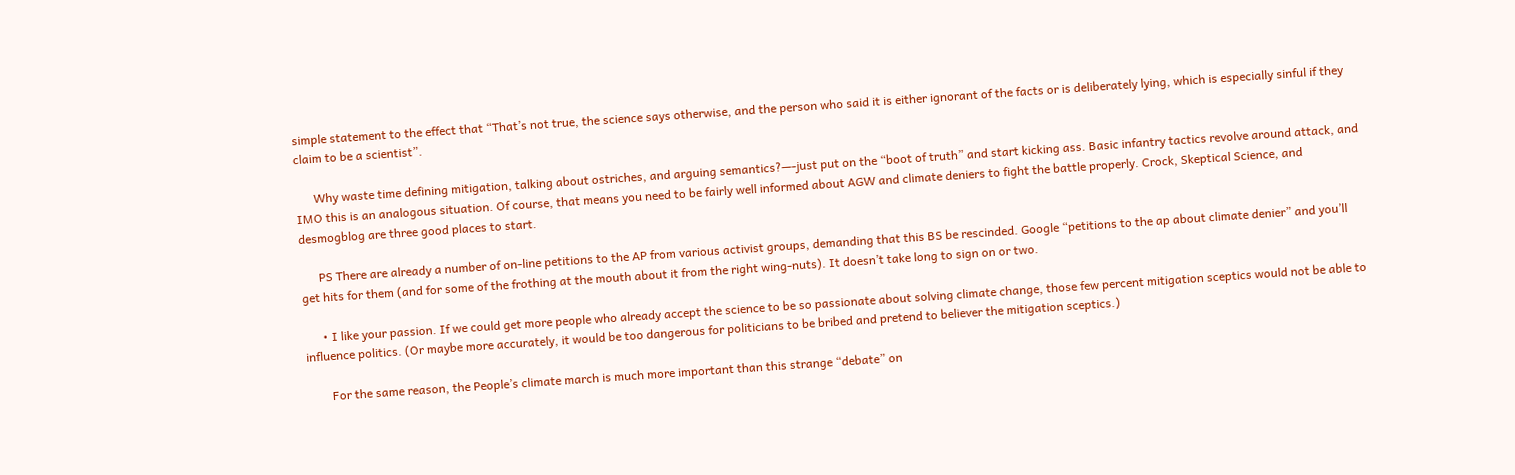simple statement to the effect that “That’s not true, the science says otherwise, and the person who said it is either ignorant of the facts or is deliberately lying, which is especially sinful if they claim to be a scientist”.

      Why waste time defining mitigation, talking about ostriches, and arguing semantics?—-just put on the “boot of truth” and start kicking ass. Basic infantry tactics revolve around attack, and IMO this is an analogous situation. Of course, that means you need to be fairly well informed about AGW and climate deniers to fight the battle properly. Crock, Skeptical Science, and desmogblog are three good places to start.

      PS There are already a number of on-line petitions to the AP from various activist groups, demanding that this BS be rescinded. Google “petitions to the ap about climate denier” and you’ll get hits for them (and for some of the frothing at the mouth about it from the right wing-nuts). It doesn’t take long to sign on or two.

      • I like your passion. If we could get more people who already accept the science to be so passionate about solving climate change, those few percent mitigation sceptics would not be able to influence politics. (Or maybe more accurately, it would be too dangerous for politicians to be bribed and pretend to believer the mitigation sceptics.)

        For the same reason, the People’s climate march is much more important than this strange “debate” on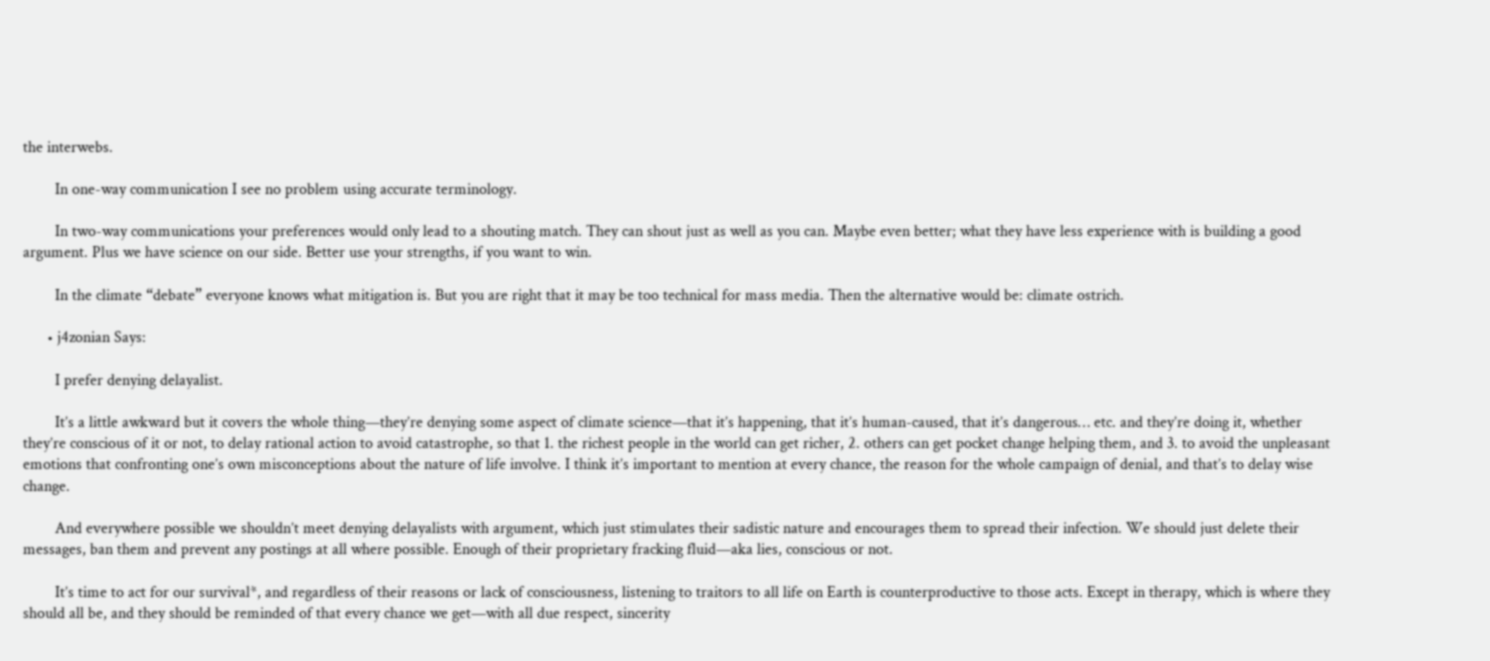the interwebs.

        In one-way communication I see no problem using accurate terminology.

        In two-way communications your preferences would only lead to a shouting match. They can shout just as well as you can. Maybe even better; what they have less experience with is building a good argument. Plus we have science on our side. Better use your strengths, if you want to win.

        In the climate “debate” everyone knows what mitigation is. But you are right that it may be too technical for mass media. Then the alternative would be: climate ostrich.

      • j4zonian Says:

        I prefer denying delayalist.

        It’s a little awkward but it covers the whole thing—they’re denying some aspect of climate science—that it’s happening, that it’s human-caused, that it’s dangerous… etc. and they’re doing it, whether they’re conscious of it or not, to delay rational action to avoid catastrophe, so that 1. the richest people in the world can get richer, 2. others can get pocket change helping them, and 3. to avoid the unpleasant emotions that confronting one’s own misconceptions about the nature of life involve. I think it’s important to mention at every chance, the reason for the whole campaign of denial, and that’s to delay wise change.

        And everywhere possible we shouldn’t meet denying delayalists with argument, which just stimulates their sadistic nature and encourages them to spread their infection. We should just delete their messages, ban them and prevent any postings at all where possible. Enough of their proprietary fracking fluid—aka lies, conscious or not.

        It’s time to act for our survival*, and regardless of their reasons or lack of consciousness, listening to traitors to all life on Earth is counterproductive to those acts. Except in therapy, which is where they should all be, and they should be reminded of that every chance we get—with all due respect, sincerity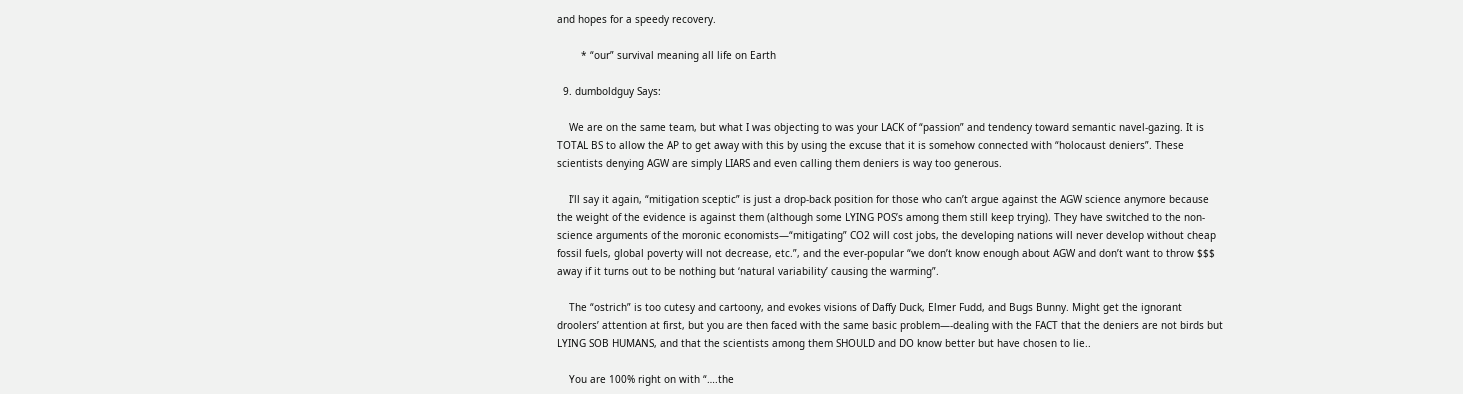and hopes for a speedy recovery.

        * “our” survival meaning all life on Earth

  9. dumboldguy Says:

    We are on the same team, but what I was objecting to was your LACK of “passion” and tendency toward semantic navel-gazing. It is TOTAL BS to allow the AP to get away with this by using the excuse that it is somehow connected with “holocaust deniers”. These scientists denying AGW are simply LIARS and even calling them deniers is way too generous.

    I’ll say it again, “mitigation sceptic” is just a drop-back position for those who can’t argue against the AGW science anymore because the weight of the evidence is against them (although some LYING POS’s among them still keep trying). They have switched to the non-science arguments of the moronic economists—“mitigating” CO2 will cost jobs, the developing nations will never develop without cheap fossil fuels, global poverty will not decrease, etc.”, and the ever-popular “we don’t know enough about AGW and don’t want to throw $$$ away if it turns out to be nothing but ‘natural variability’ causing the warming”.

    The “ostrich” is too cutesy and cartoony, and evokes visions of Daffy Duck, Elmer Fudd, and Bugs Bunny. Might get the ignorant droolers’ attention at first, but you are then faced with the same basic problem—-dealing with the FACT that the deniers are not birds but LYING SOB HUMANS, and that the scientists among them SHOULD and DO know better but have chosen to lie..

    You are 100% right on with “….the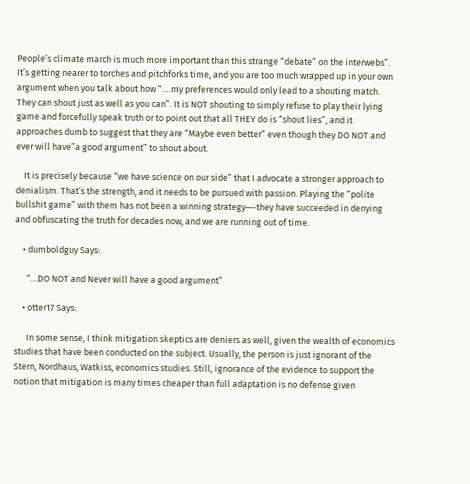People’s climate march is much more important than this strange “debate” on the interwebs”. It’s getting nearer to torches and pitchforks time, and you are too much wrapped up in your own argument when you talk about how “….my preferences would only lead to a shouting match. They can shout just as well as you can”. It is NOT shouting to simply refuse to play their lying game and forcefully speak truth or to point out that all THEY do is “shout lies”, and it approaches dumb to suggest that they are “Maybe even better” even though they DO NOT and ever will have”a good argument” to shout about.

    It is precisely because “we have science on our side” that I advocate a stronger approach to denialism. That’s the strength, and it needs to be pursued with passion. Playing the “polite bullshit game” with them has not been a winning strategy—-they have succeeded in denying and obfuscating the truth for decades now, and we are running out of time.

    • dumboldguy Says:

      “…DO NOT and Never will have a good argument”

    • otter17 Says:

      In some sense, I think mitigation skeptics are deniers as well, given the wealth of economics studies that have been conducted on the subject. Usually, the person is just ignorant of the Stern, Nordhaus, Watkiss, economics studies. Still, ignorance of the evidence to support the notion that mitigation is many times cheaper than full adaptation is no defense given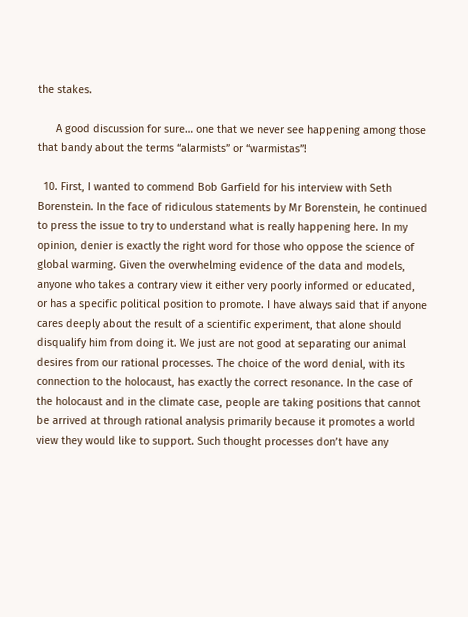the stakes.

      A good discussion for sure… one that we never see happening among those that bandy about the terms “alarmists” or “warmistas”!

  10. First, I wanted to commend Bob Garfield for his interview with Seth Borenstein. In the face of ridiculous statements by Mr Borenstein, he continued to press the issue to try to understand what is really happening here. In my opinion, denier is exactly the right word for those who oppose the science of global warming. Given the overwhelming evidence of the data and models, anyone who takes a contrary view it either very poorly informed or educated, or has a specific political position to promote. I have always said that if anyone cares deeply about the result of a scientific experiment, that alone should disqualify him from doing it. We just are not good at separating our animal desires from our rational processes. The choice of the word denial, with its connection to the holocaust, has exactly the correct resonance. In the case of the holocaust and in the climate case, people are taking positions that cannot be arrived at through rational analysis primarily because it promotes a world view they would like to support. Such thought processes don’t have any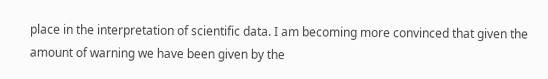place in the interpretation of scientific data. I am becoming more convinced that given the amount of warning we have been given by the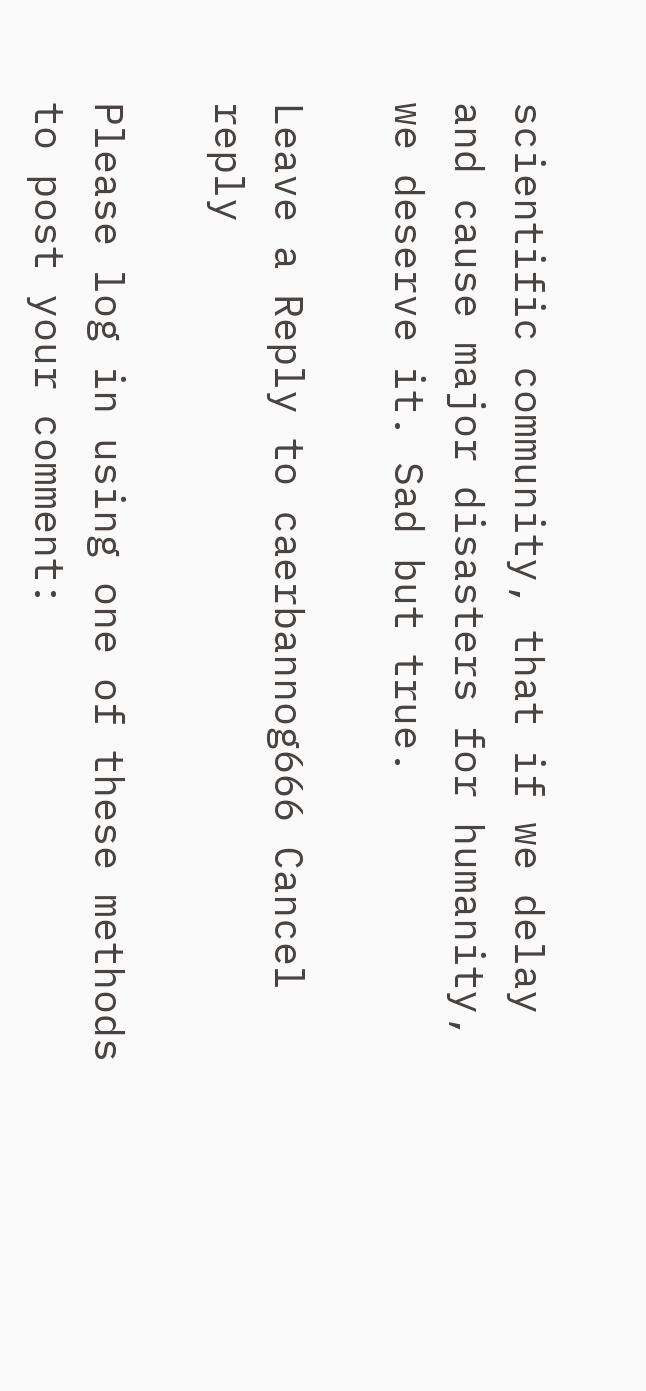scientific community, that if we delay and cause major disasters for humanity, we deserve it. Sad but true.

Leave a Reply to caerbannog666 Cancel reply

Please log in using one of these methods to post your comment: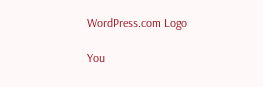WordPress.com Logo

You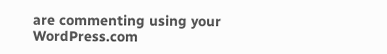are commenting using your WordPress.com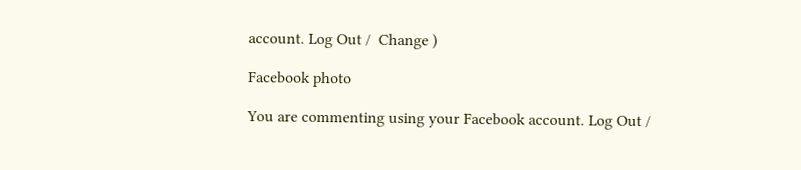account. Log Out /  Change )

Facebook photo

You are commenting using your Facebook account. Log Out /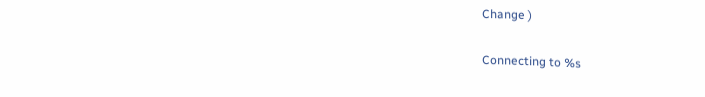Change )

Connecting to %s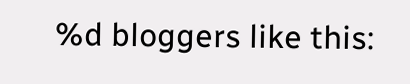%d bloggers like this: